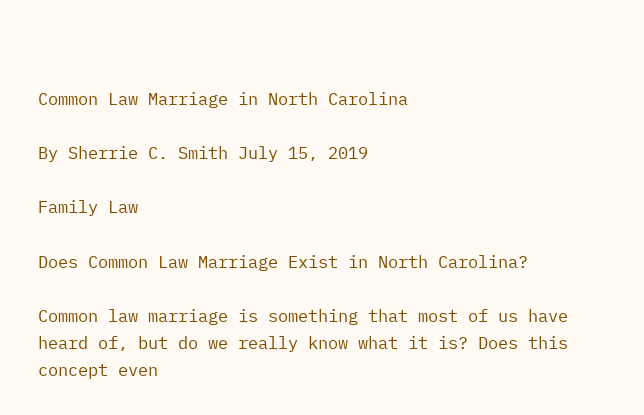Common Law Marriage in North Carolina

By Sherrie C. Smith July 15, 2019

Family Law

Does Common Law Marriage Exist in North Carolina?

Common law marriage is something that most of us have heard of, but do we really know what it is? Does this concept even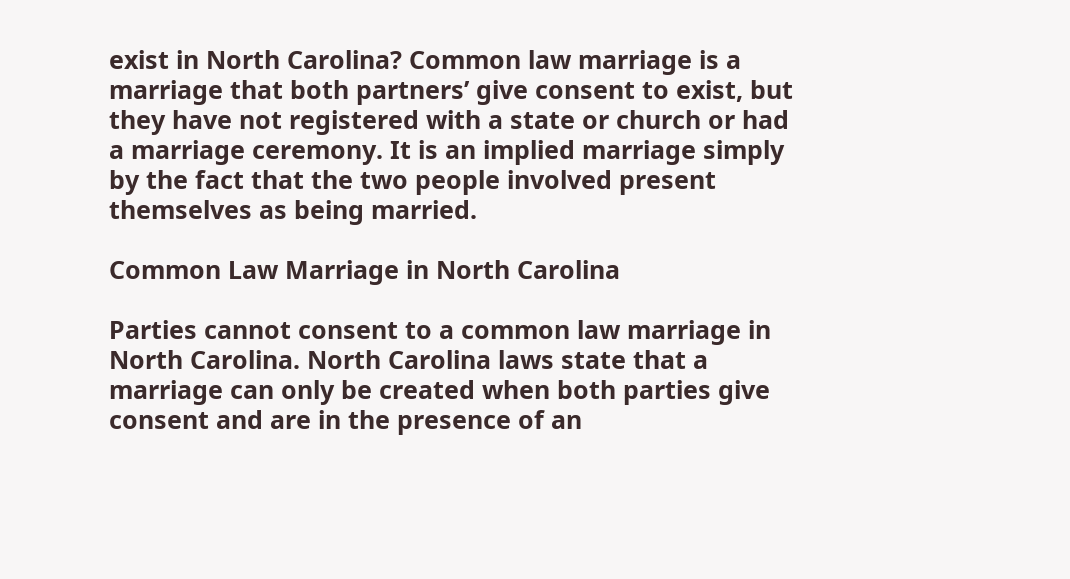exist in North Carolina? Common law marriage is a marriage that both partners’ give consent to exist, but they have not registered with a state or church or had a marriage ceremony. It is an implied marriage simply by the fact that the two people involved present themselves as being married.

Common Law Marriage in North Carolina

Parties cannot consent to a common law marriage in North Carolina. North Carolina laws state that a marriage can only be created when both parties give consent and are in the presence of an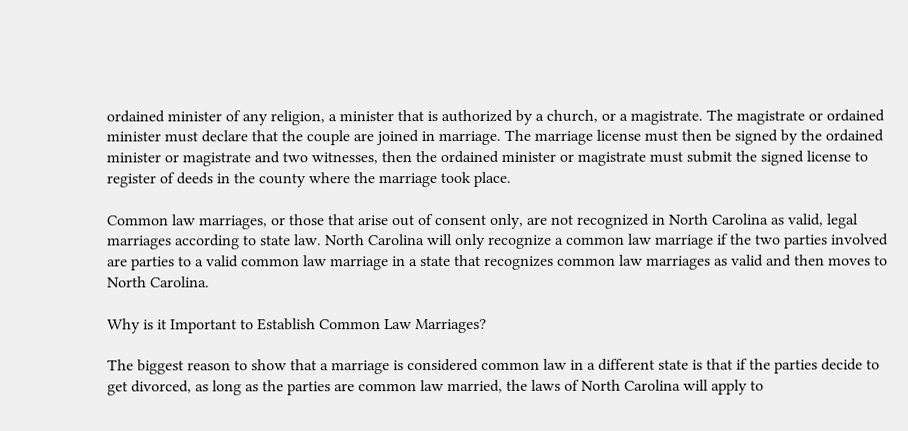ordained minister of any religion, a minister that is authorized by a church, or a magistrate. The magistrate or ordained minister must declare that the couple are joined in marriage. The marriage license must then be signed by the ordained minister or magistrate and two witnesses, then the ordained minister or magistrate must submit the signed license to register of deeds in the county where the marriage took place.

Common law marriages, or those that arise out of consent only, are not recognized in North Carolina as valid, legal marriages according to state law. North Carolina will only recognize a common law marriage if the two parties involved are parties to a valid common law marriage in a state that recognizes common law marriages as valid and then moves to North Carolina.

Why is it Important to Establish Common Law Marriages?

The biggest reason to show that a marriage is considered common law in a different state is that if the parties decide to get divorced, as long as the parties are common law married, the laws of North Carolina will apply to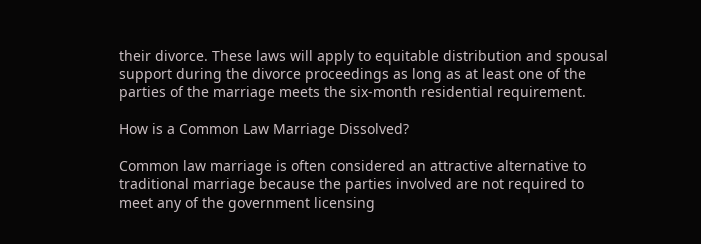their divorce. These laws will apply to equitable distribution and spousal support during the divorce proceedings as long as at least one of the parties of the marriage meets the six-month residential requirement.

How is a Common Law Marriage Dissolved?

Common law marriage is often considered an attractive alternative to traditional marriage because the parties involved are not required to meet any of the government licensing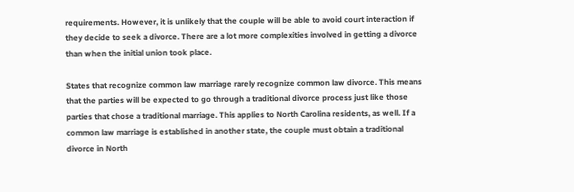requirements. However, it is unlikely that the couple will be able to avoid court interaction if they decide to seek a divorce. There are a lot more complexities involved in getting a divorce than when the initial union took place.

States that recognize common law marriage rarely recognize common law divorce. This means that the parties will be expected to go through a traditional divorce process just like those parties that chose a traditional marriage. This applies to North Carolina residents, as well. If a common law marriage is established in another state, the couple must obtain a traditional divorce in North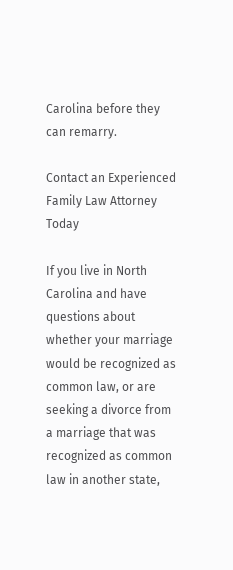Carolina before they can remarry.

Contact an Experienced Family Law Attorney Today

If you live in North Carolina and have questions about whether your marriage would be recognized as common law, or are seeking a divorce from a marriage that was recognized as common law in another state,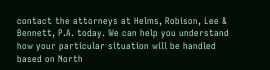contact the attorneys at Helms, Robison, Lee & Bennett, P.A. today. We can help you understand how your particular situation will be handled based on North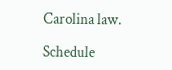Carolina law.

Schedule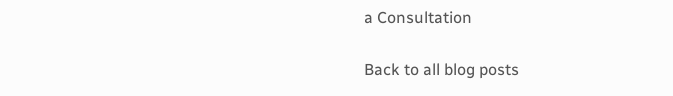a Consultation

Back to all blog posts